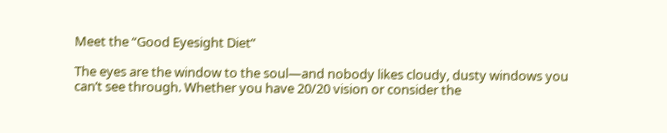Meet the “Good Eyesight Diet”

The eyes are the window to the soul—and nobody likes cloudy, dusty windows you can’t see through. Whether you have 20/20 vision or consider the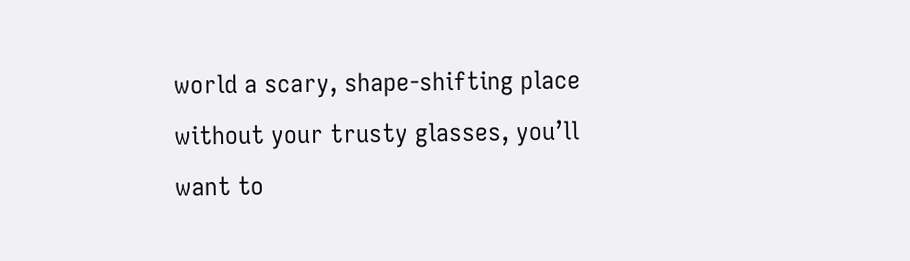world a scary, shape-shifting place without your trusty glasses, you’ll want to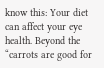know this: Your diet can affect your eye health. Beyond the “carrots are good for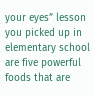your eyes” lesson you picked up in elementary school are five powerful foods that are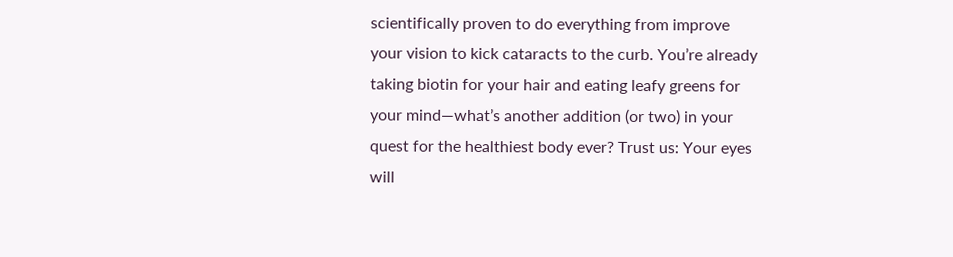scientifically proven to do everything from improve your vision to kick cataracts to the curb. You’re already taking biotin for your hair and eating leafy greens for your mind—what’s another addition (or two) in your quest for the healthiest body ever? Trust us: Your eyes will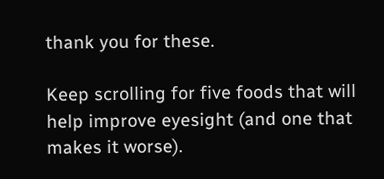thank you for these.

Keep scrolling for five foods that will help improve eyesight (and one that makes it worse).